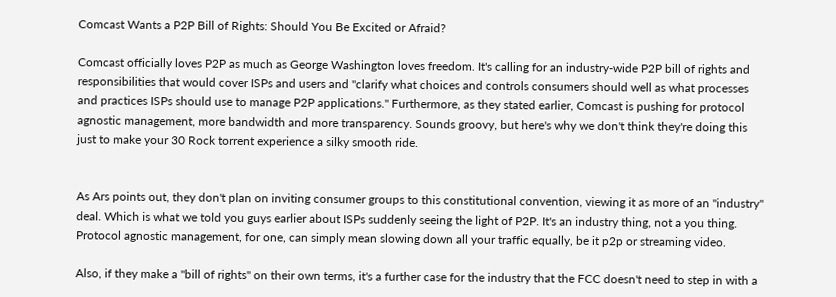Comcast Wants a P2P Bill of Rights: Should You Be Excited or Afraid?

Comcast officially loves P2P as much as George Washington loves freedom. It's calling for an industry-wide P2P bill of rights and responsibilities that would cover ISPs and users and "clarify what choices and controls consumers should well as what processes and practices ISPs should use to manage P2P applications." Furthermore, as they stated earlier, Comcast is pushing for protocol agnostic management, more bandwidth and more transparency. Sounds groovy, but here's why we don't think they're doing this just to make your 30 Rock torrent experience a silky smooth ride.


As Ars points out, they don't plan on inviting consumer groups to this constitutional convention, viewing it as more of an "industry" deal. Which is what we told you guys earlier about ISPs suddenly seeing the light of P2P. It's an industry thing, not a you thing. Protocol agnostic management, for one, can simply mean slowing down all your traffic equally, be it p2p or streaming video.

Also, if they make a "bill of rights" on their own terms, it's a further case for the industry that the FCC doesn't need to step in with a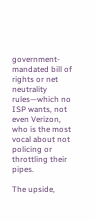government-mandated bill of rights or net neutrality rules—which no ISP wants, not even Verizon, who is the most vocal about not policing or throttling their pipes.

The upside,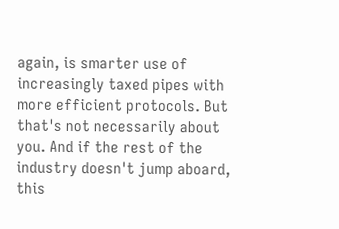again, is smarter use of increasingly taxed pipes with more efficient protocols. But that's not necessarily about you. And if the rest of the industry doesn't jump aboard, this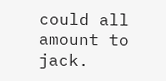could all amount to jack.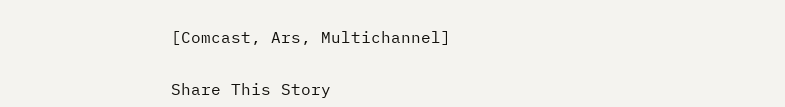[Comcast, Ars, Multichannel]


Share This Story